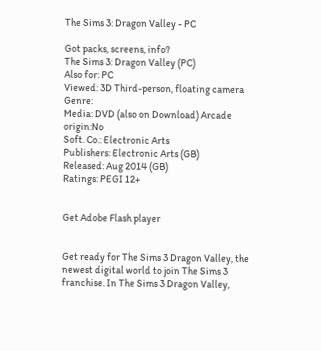The Sims 3: Dragon Valley - PC

Got packs, screens, info?
The Sims 3: Dragon Valley (PC)
Also for: PC
Viewed: 3D Third-person, floating camera Genre:
Media: DVD (also on Download) Arcade origin:No
Soft. Co.: Electronic Arts
Publishers: Electronic Arts (GB)
Released: Aug 2014 (GB)
Ratings: PEGI 12+


Get Adobe Flash player


Get ready for The Sims 3 Dragon Valley, the newest digital world to join The Sims 3 franchise. In The Sims 3 Dragon Valley,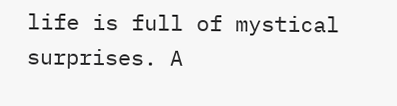life is full of mystical surprises. A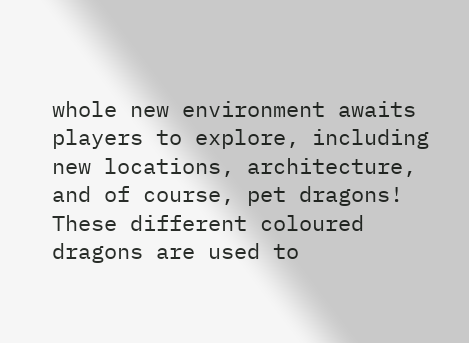whole new environment awaits players to explore, including new locations, architecture, and of course, pet dragons! These different coloured dragons are used to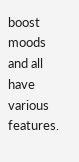boost moods and all have various features.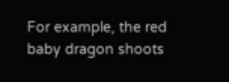For example, the red baby dragon shoots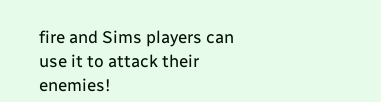fire and Sims players can use it to attack their enemies!